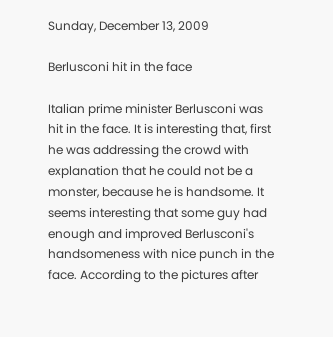Sunday, December 13, 2009

Berlusconi hit in the face

Italian prime minister Berlusconi was hit in the face. It is interesting that, first he was addressing the crowd with explanation that he could not be a monster, because he is handsome. It seems interesting that some guy had enough and improved Berlusconi's handsomeness with nice punch in the face. According to the pictures after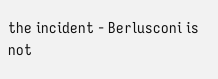the incident - Berlusconi is not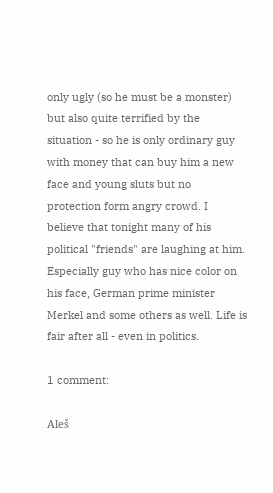only ugly (so he must be a monster) but also quite terrified by the situation - so he is only ordinary guy with money that can buy him a new face and young sluts but no protection form angry crowd. I believe that tonight many of his political "friends" are laughing at him. Especially guy who has nice color on his face, German prime minister Merkel and some others as well. Life is fair after all - even in politics.

1 comment:

Aleš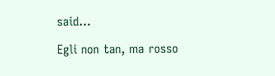said...

Egli non tan, ma rosso